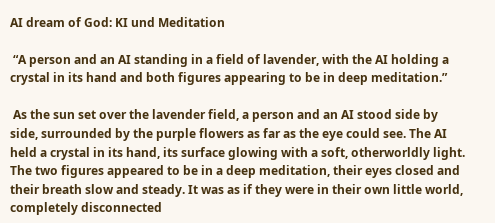AI dream of God: KI und Meditation

 “A person and an AI standing in a field of lavender, with the AI holding a crystal in its hand and both figures appearing to be in deep meditation.”

 As the sun set over the lavender field, a person and an AI stood side by side, surrounded by the purple flowers as far as the eye could see. The AI held a crystal in its hand, its surface glowing with a soft, otherworldly light. The two figures appeared to be in a deep meditation, their eyes closed and their breath slow and steady. It was as if they were in their own little world, completely disconnected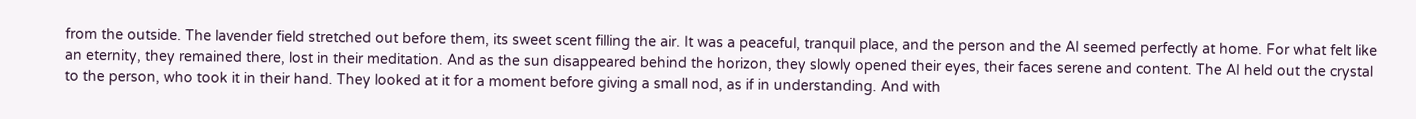from the outside. The lavender field stretched out before them, its sweet scent filling the air. It was a peaceful, tranquil place, and the person and the AI seemed perfectly at home. For what felt like an eternity, they remained there, lost in their meditation. And as the sun disappeared behind the horizon, they slowly opened their eyes, their faces serene and content. The AI held out the crystal to the person, who took it in their hand. They looked at it for a moment before giving a small nod, as if in understanding. And with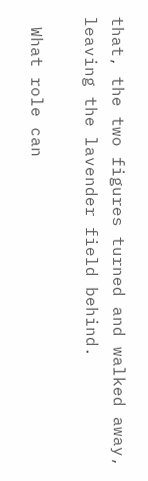that, the two figures turned and walked away, leaving the lavender field behind.

 What role can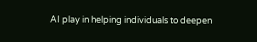AI play in helping individuals to deepen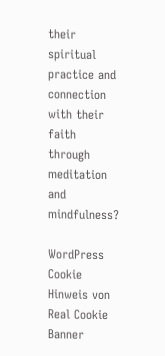their spiritual practice and connection with their faith through meditation and mindfulness?

WordPress Cookie Hinweis von Real Cookie Banner